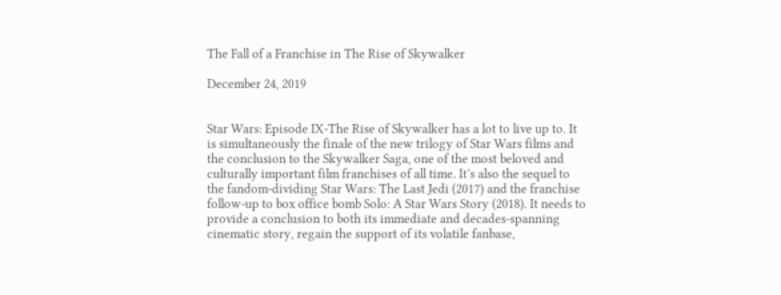The Fall of a Franchise in The Rise of Skywalker

December 24, 2019


Star Wars: Episode IX-The Rise of Skywalker has a lot to live up to. It is simultaneously the finale of the new trilogy of Star Wars films and the conclusion to the Skywalker Saga, one of the most beloved and culturally important film franchises of all time. It’s also the sequel to the fandom-dividing Star Wars: The Last Jedi (2017) and the franchise follow-up to box office bomb Solo: A Star Wars Story (2018). It needs to provide a conclusion to both its immediate and decades-spanning cinematic story, regain the support of its volatile fanbase,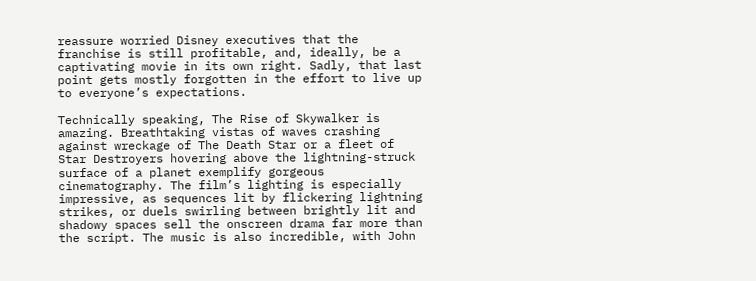reassure worried Disney executives that the franchise is still profitable, and, ideally, be a captivating movie in its own right. Sadly, that last point gets mostly forgotten in the effort to live up to everyone’s expectations.

Technically speaking, The Rise of Skywalker is amazing. Breathtaking vistas of waves crashing against wreckage of The Death Star or a fleet of Star Destroyers hovering above the lightning-struck surface of a planet exemplify gorgeous cinematography. The film’s lighting is especially impressive, as sequences lit by flickering lightning strikes, or duels swirling between brightly lit and shadowy spaces sell the onscreen drama far more than the script. The music is also incredible, with John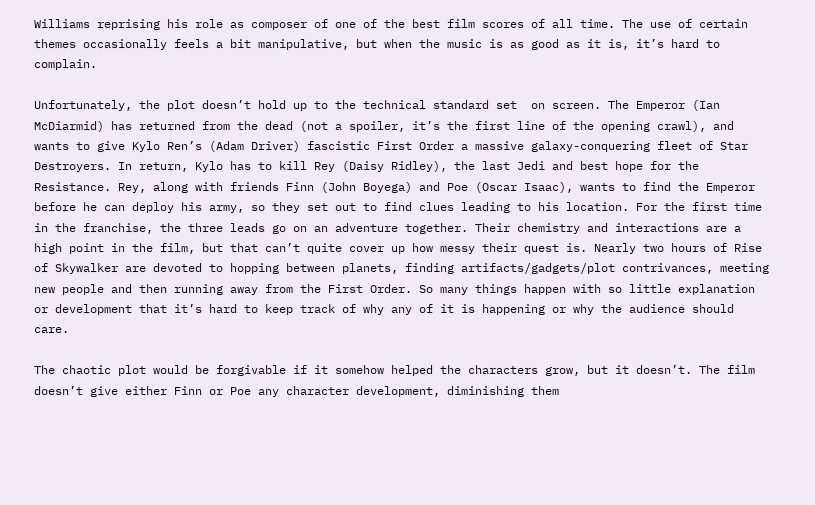Williams reprising his role as composer of one of the best film scores of all time. The use of certain themes occasionally feels a bit manipulative, but when the music is as good as it is, it’s hard to complain.

Unfortunately, the plot doesn’t hold up to the technical standard set  on screen. The Emperor (Ian McDiarmid) has returned from the dead (not a spoiler, it’s the first line of the opening crawl), and wants to give Kylo Ren’s (Adam Driver) fascistic First Order a massive galaxy-conquering fleet of Star Destroyers. In return, Kylo has to kill Rey (Daisy Ridley), the last Jedi and best hope for the Resistance. Rey, along with friends Finn (John Boyega) and Poe (Oscar Isaac), wants to find the Emperor before he can deploy his army, so they set out to find clues leading to his location. For the first time in the franchise, the three leads go on an adventure together. Their chemistry and interactions are a high point in the film, but that can’t quite cover up how messy their quest is. Nearly two hours of Rise of Skywalker are devoted to hopping between planets, finding artifacts/gadgets/plot contrivances, meeting new people and then running away from the First Order. So many things happen with so little explanation or development that it’s hard to keep track of why any of it is happening or why the audience should care.

The chaotic plot would be forgivable if it somehow helped the characters grow, but it doesn’t. The film doesn’t give either Finn or Poe any character development, diminishing them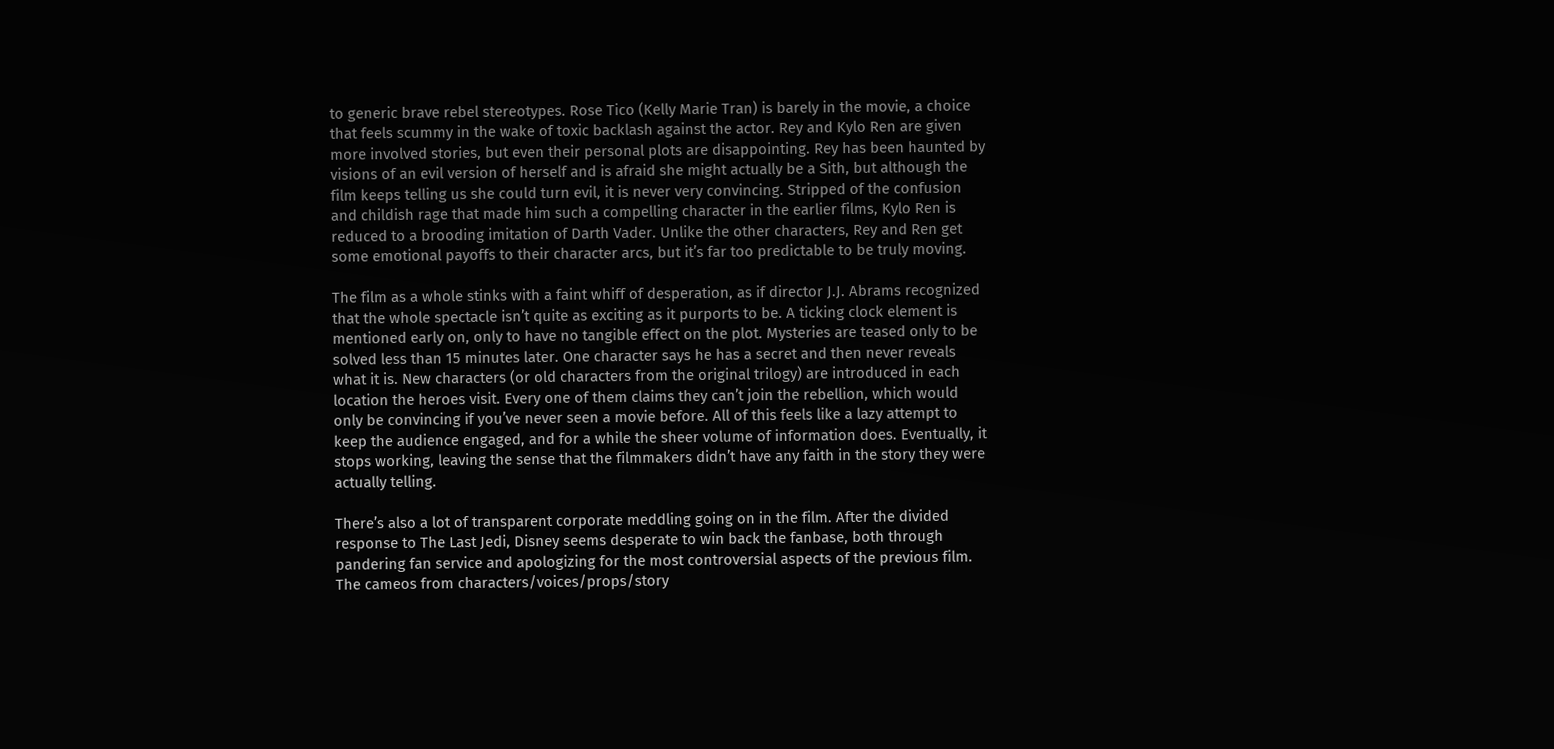to generic brave rebel stereotypes. Rose Tico (Kelly Marie Tran) is barely in the movie, a choice that feels scummy in the wake of toxic backlash against the actor. Rey and Kylo Ren are given more involved stories, but even their personal plots are disappointing. Rey has been haunted by visions of an evil version of herself and is afraid she might actually be a Sith, but although the film keeps telling us she could turn evil, it is never very convincing. Stripped of the confusion and childish rage that made him such a compelling character in the earlier films, Kylo Ren is reduced to a brooding imitation of Darth Vader. Unlike the other characters, Rey and Ren get some emotional payoffs to their character arcs, but it’s far too predictable to be truly moving.

The film as a whole stinks with a faint whiff of desperation, as if director J.J. Abrams recognized that the whole spectacle isn’t quite as exciting as it purports to be. A ticking clock element is mentioned early on, only to have no tangible effect on the plot. Mysteries are teased only to be solved less than 15 minutes later. One character says he has a secret and then never reveals what it is. New characters (or old characters from the original trilogy) are introduced in each location the heroes visit. Every one of them claims they can’t join the rebellion, which would only be convincing if you’ve never seen a movie before. All of this feels like a lazy attempt to keep the audience engaged, and for a while the sheer volume of information does. Eventually, it stops working, leaving the sense that the filmmakers didn’t have any faith in the story they were actually telling.

There’s also a lot of transparent corporate meddling going on in the film. After the divided response to The Last Jedi, Disney seems desperate to win back the fanbase, both through pandering fan service and apologizing for the most controversial aspects of the previous film. The cameos from characters/voices/props/story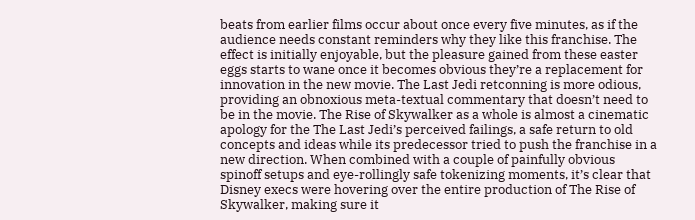beats from earlier films occur about once every five minutes, as if the audience needs constant reminders why they like this franchise. The effect is initially enjoyable, but the pleasure gained from these easter eggs starts to wane once it becomes obvious they’re a replacement for innovation in the new movie. The Last Jedi retconning is more odious, providing an obnoxious meta-textual commentary that doesn’t need to be in the movie. The Rise of Skywalker as a whole is almost a cinematic apology for the The Last Jedi’s perceived failings, a safe return to old concepts and ideas while its predecessor tried to push the franchise in a new direction. When combined with a couple of painfully obvious spinoff setups and eye-rollingly safe tokenizing moments, it’s clear that Disney execs were hovering over the entire production of The Rise of Skywalker, making sure it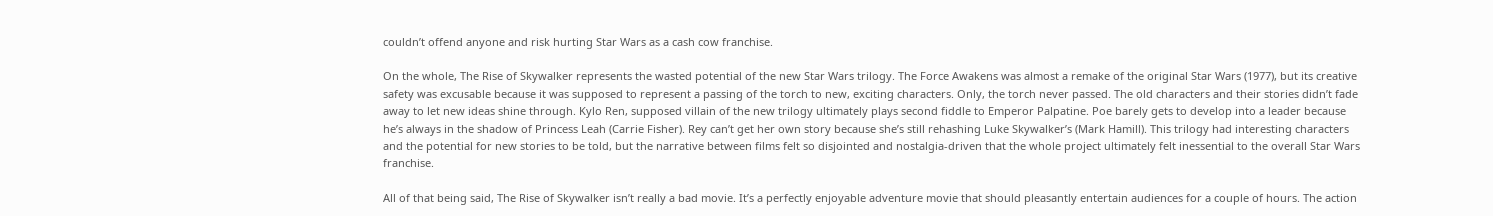couldn’t offend anyone and risk hurting Star Wars as a cash cow franchise.

On the whole, The Rise of Skywalker represents the wasted potential of the new Star Wars trilogy. The Force Awakens was almost a remake of the original Star Wars (1977), but its creative safety was excusable because it was supposed to represent a passing of the torch to new, exciting characters. Only, the torch never passed. The old characters and their stories didn’t fade away to let new ideas shine through. Kylo Ren, supposed villain of the new trilogy ultimately plays second fiddle to Emperor Palpatine. Poe barely gets to develop into a leader because he’s always in the shadow of Princess Leah (Carrie Fisher). Rey can’t get her own story because she’s still rehashing Luke Skywalker’s (Mark Hamill). This trilogy had interesting characters and the potential for new stories to be told, but the narrative between films felt so disjointed and nostalgia-driven that the whole project ultimately felt inessential to the overall Star Wars franchise.

All of that being said, The Rise of Skywalker isn’t really a bad movie. It’s a perfectly enjoyable adventure movie that should pleasantly entertain audiences for a couple of hours. The action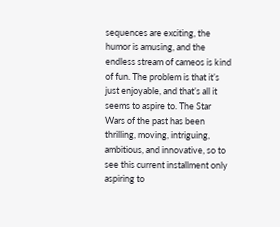sequences are exciting, the humor is amusing, and the endless stream of cameos is kind of fun. The problem is that it’s just enjoyable, and that’s all it seems to aspire to. The Star Wars of the past has been thrilling, moving, intriguing, ambitious, and innovative, so to see this current installment only aspiring to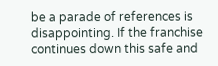be a parade of references is disappointing. If the franchise continues down this safe and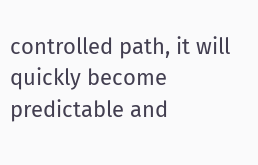controlled path, it will quickly become predictable and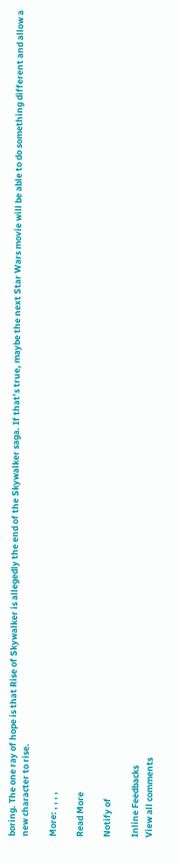boring. The one ray of hope is that Rise of Skywalker is allegedly the end of the Skywalker saga. If that’s true, maybe the next Star Wars movie will be able to do something different and allow a new character to rise.

More: , , , ,

Read More

Notify of

Inline Feedbacks
View all comments